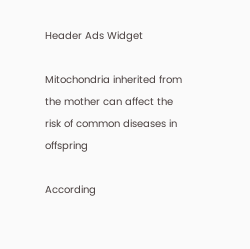Header Ads Widget

Mitochondria inherited from the mother can affect the risk of common diseases in offspring

According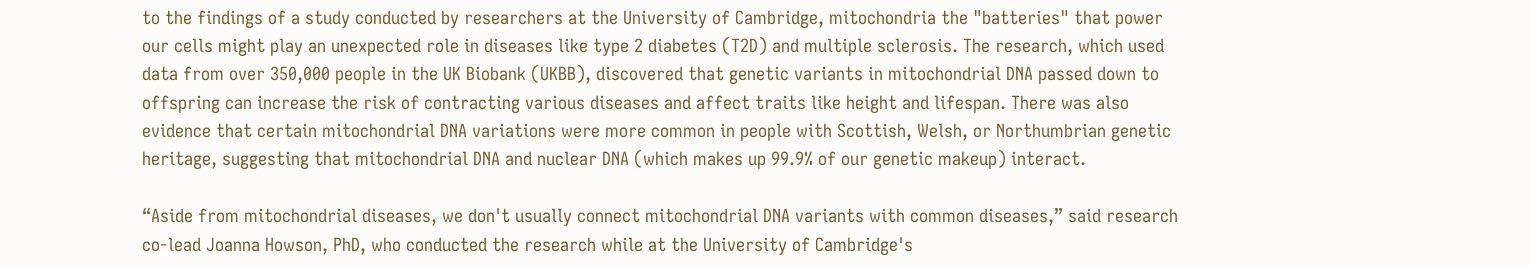to the findings of a study conducted by researchers at the University of Cambridge, mitochondria the "batteries" that power our cells might play an unexpected role in diseases like type 2 diabetes (T2D) and multiple sclerosis. The research, which used data from over 350,000 people in the UK Biobank (UKBB), discovered that genetic variants in mitochondrial DNA passed down to offspring can increase the risk of contracting various diseases and affect traits like height and lifespan. There was also evidence that certain mitochondrial DNA variations were more common in people with Scottish, Welsh, or Northumbrian genetic heritage, suggesting that mitochondrial DNA and nuclear DNA (which makes up 99.9% of our genetic makeup) interact.

“Aside from mitochondrial diseases, we don't usually connect mitochondrial DNA variants with common diseases,” said research co-lead Joanna Howson, PhD, who conducted the research while at the University of Cambridge's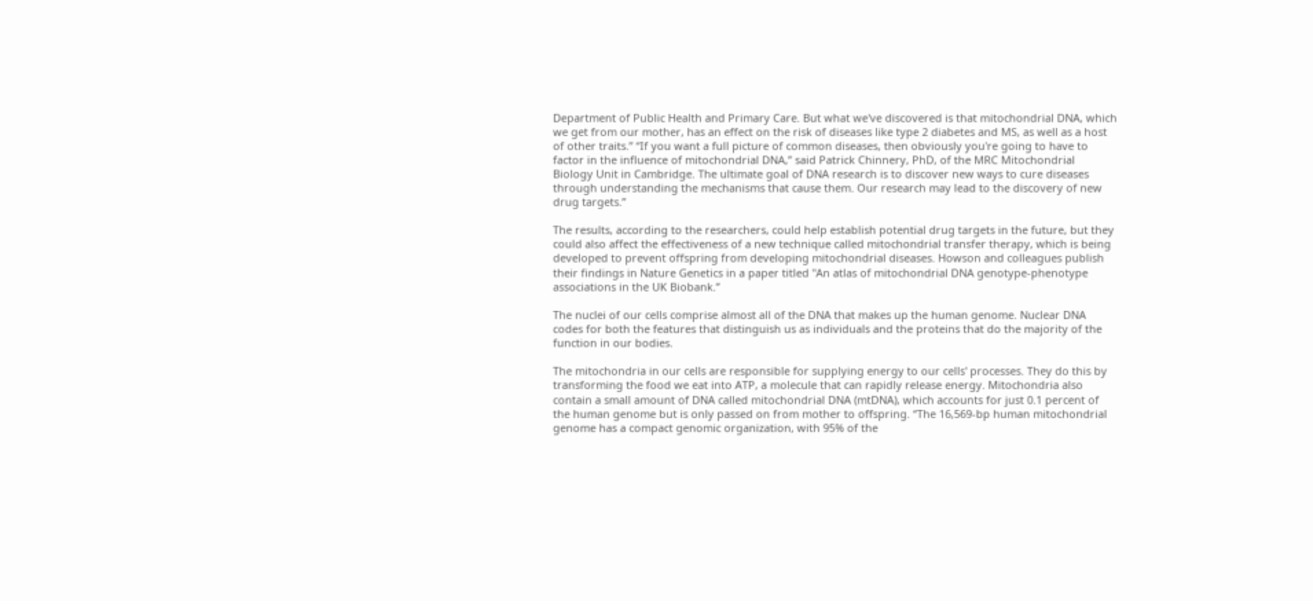Department of Public Health and Primary Care. But what we've discovered is that mitochondrial DNA, which we get from our mother, has an effect on the risk of diseases like type 2 diabetes and MS, as well as a host of other traits.” “If you want a full picture of common diseases, then obviously you're going to have to factor in the influence of mitochondrial DNA,” said Patrick Chinnery, PhD, of the MRC Mitochondrial Biology Unit in Cambridge. The ultimate goal of DNA research is to discover new ways to cure diseases through understanding the mechanisms that cause them. Our research may lead to the discovery of new drug targets.”

The results, according to the researchers, could help establish potential drug targets in the future, but they could also affect the effectiveness of a new technique called mitochondrial transfer therapy, which is being developed to prevent offspring from developing mitochondrial diseases. Howson and colleagues publish their findings in Nature Genetics in a paper titled "An atlas of mitochondrial DNA genotype-phenotype associations in the UK Biobank.”

The nuclei of our cells comprise almost all of the DNA that makes up the human genome. Nuclear DNA codes for both the features that distinguish us as individuals and the proteins that do the majority of the function in our bodies.

The mitochondria in our cells are responsible for supplying energy to our cells' processes. They do this by transforming the food we eat into ATP, a molecule that can rapidly release energy. Mitochondria also contain a small amount of DNA called mitochondrial DNA (mtDNA), which accounts for just 0.1 percent of the human genome but is only passed on from mother to offspring. “The 16,569-bp human mitochondrial genome has a compact genomic organization, with 95% of the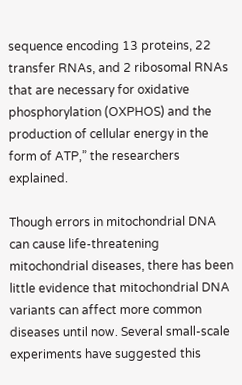sequence encoding 13 proteins, 22 transfer RNAs, and 2 ribosomal RNAs that are necessary for oxidative phosphorylation (OXPHOS) and the production of cellular energy in the form of ATP,” the researchers explained.

Though errors in mitochondrial DNA can cause life-threatening mitochondrial diseases, there has been little evidence that mitochondrial DNA variants can affect more common diseases until now. Several small-scale experiments have suggested this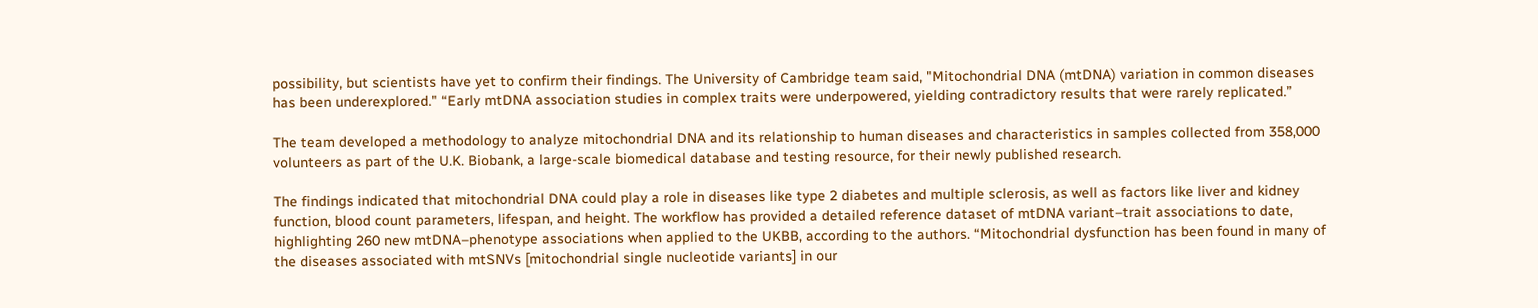possibility, but scientists have yet to confirm their findings. The University of Cambridge team said, "Mitochondrial DNA (mtDNA) variation in common diseases has been underexplored." “Early mtDNA association studies in complex traits were underpowered, yielding contradictory results that were rarely replicated.”

The team developed a methodology to analyze mitochondrial DNA and its relationship to human diseases and characteristics in samples collected from 358,000 volunteers as part of the U.K. Biobank, a large-scale biomedical database and testing resource, for their newly published research.

The findings indicated that mitochondrial DNA could play a role in diseases like type 2 diabetes and multiple sclerosis, as well as factors like liver and kidney function, blood count parameters, lifespan, and height. The workflow has provided a detailed reference dataset of mtDNA variant–trait associations to date, highlighting 260 new mtDNA–phenotype associations when applied to the UKBB, according to the authors. “Mitochondrial dysfunction has been found in many of the diseases associated with mtSNVs [mitochondrial single nucleotide variants] in our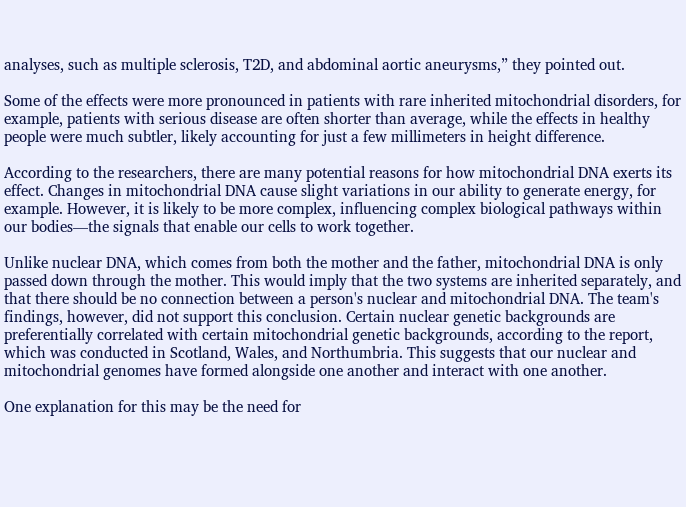analyses, such as multiple sclerosis, T2D, and abdominal aortic aneurysms,” they pointed out.

Some of the effects were more pronounced in patients with rare inherited mitochondrial disorders, for example, patients with serious disease are often shorter than average, while the effects in healthy people were much subtler, likely accounting for just a few millimeters in height difference.

According to the researchers, there are many potential reasons for how mitochondrial DNA exerts its effect. Changes in mitochondrial DNA cause slight variations in our ability to generate energy, for example. However, it is likely to be more complex, influencing complex biological pathways within our bodies—the signals that enable our cells to work together.

Unlike nuclear DNA, which comes from both the mother and the father, mitochondrial DNA is only passed down through the mother. This would imply that the two systems are inherited separately, and that there should be no connection between a person's nuclear and mitochondrial DNA. The team's findings, however, did not support this conclusion. Certain nuclear genetic backgrounds are preferentially correlated with certain mitochondrial genetic backgrounds, according to the report, which was conducted in Scotland, Wales, and Northumbria. This suggests that our nuclear and mitochondrial genomes have formed alongside one another and interact with one another.

One explanation for this may be the need for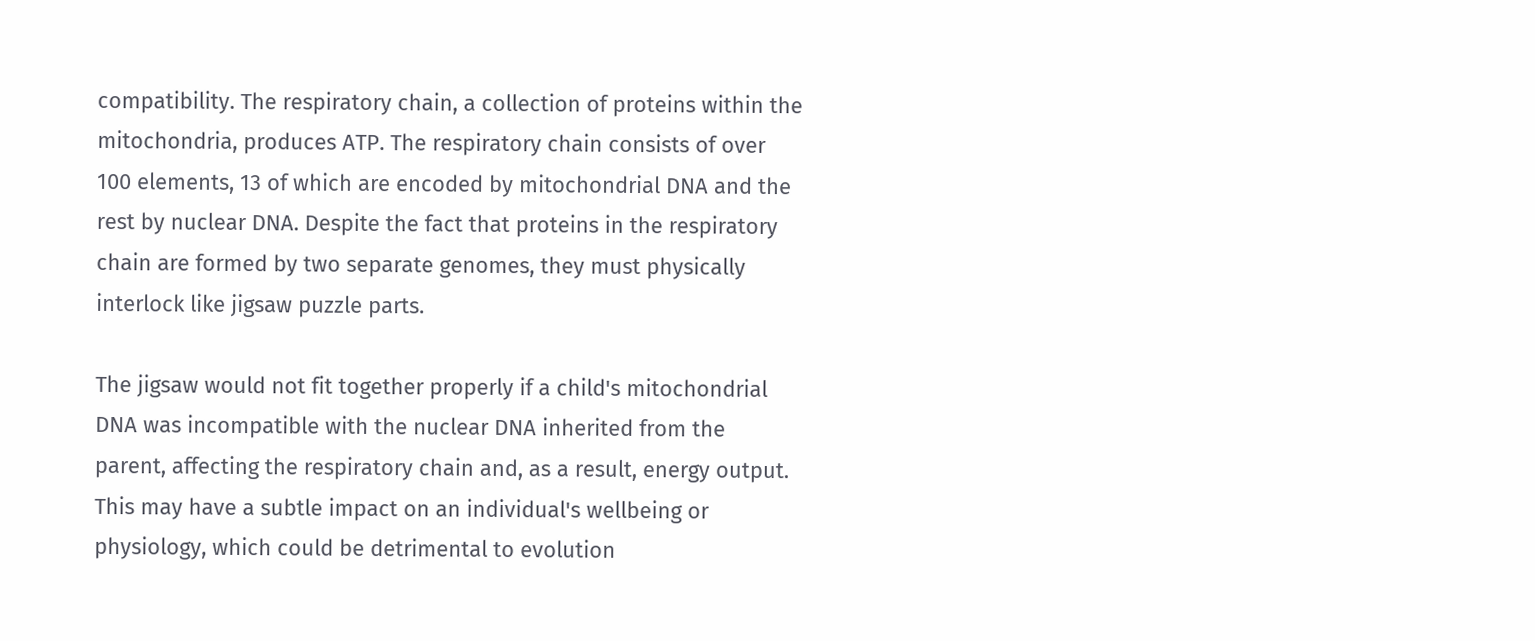compatibility. The respiratory chain, a collection of proteins within the mitochondria, produces ATP. The respiratory chain consists of over 100 elements, 13 of which are encoded by mitochondrial DNA and the rest by nuclear DNA. Despite the fact that proteins in the respiratory chain are formed by two separate genomes, they must physically interlock like jigsaw puzzle parts.

The jigsaw would not fit together properly if a child's mitochondrial DNA was incompatible with the nuclear DNA inherited from the parent, affecting the respiratory chain and, as a result, energy output. This may have a subtle impact on an individual's wellbeing or physiology, which could be detrimental to evolution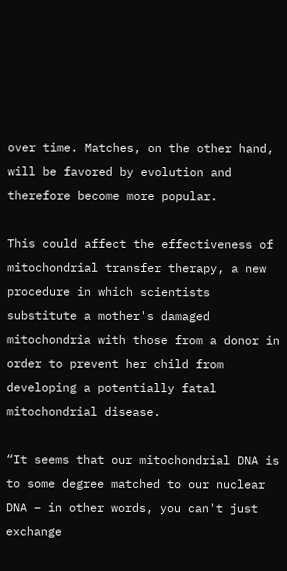over time. Matches, on the other hand, will be favored by evolution and therefore become more popular.

This could affect the effectiveness of mitochondrial transfer therapy, a new procedure in which scientists substitute a mother's damaged mitochondria with those from a donor in order to prevent her child from developing a potentially fatal mitochondrial disease.

“It seems that our mitochondrial DNA is to some degree matched to our nuclear DNA – in other words, you can't just exchange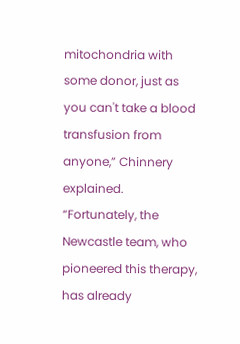mitochondria with some donor, just as you can't take a blood transfusion from anyone,” Chinnery explained. “Fortunately, the Newcastle team, who pioneered this therapy, has already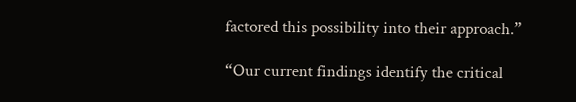factored this possibility into their approach.”

“Our current findings identify the critical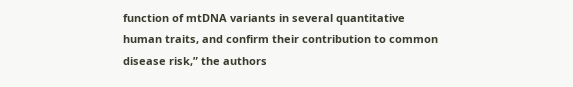function of mtDNA variants in several quantitative human traits, and confirm their contribution to common disease risk,” the authors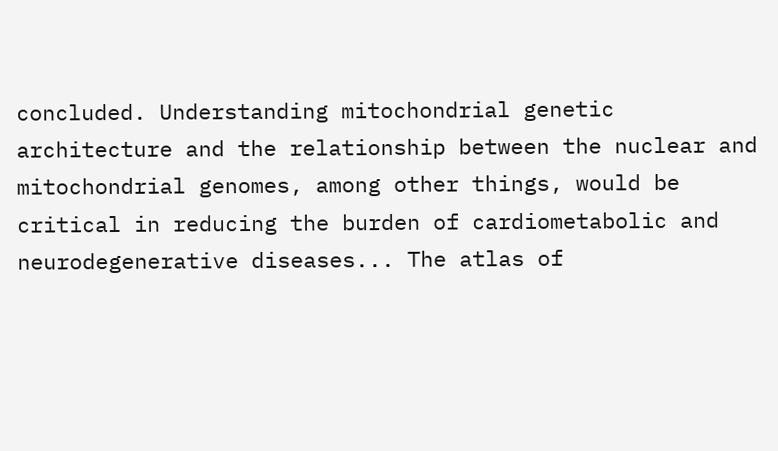concluded. Understanding mitochondrial genetic architecture and the relationship between the nuclear and mitochondrial genomes, among other things, would be critical in reducing the burden of cardiometabolic and neurodegenerative diseases... The atlas of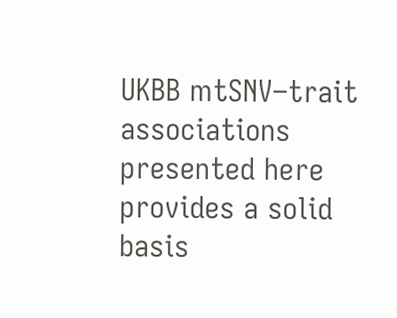UKBB mtSNV–trait associations presented here provides a solid basis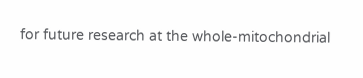for future research at the whole-mitochondrial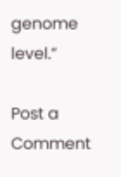genome level.”

Post a Comment